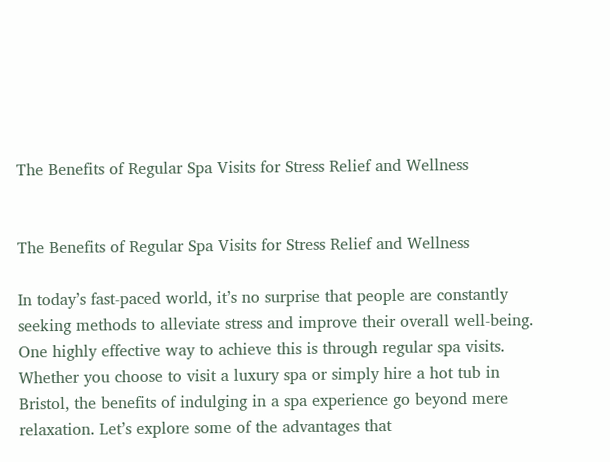The Benefits of Regular Spa Visits for Stress Relief and Wellness


The Benefits of Regular Spa Visits for Stress Relief and Wellness

In today’s fast-paced world, it’s no surprise that people are constantly seeking methods to alleviate stress and improve their overall well-being. One highly effective way to achieve this is through regular spa visits. Whether you choose to visit a luxury spa or simply hire a hot tub in Bristol, the benefits of indulging in a spa experience go beyond mere relaxation. Let’s explore some of the advantages that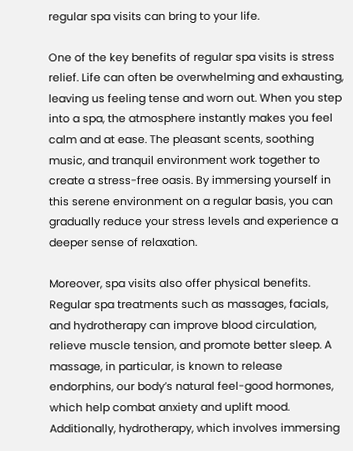regular spa visits can bring to your life.

One of the key benefits of regular spa visits is stress relief. Life can often be overwhelming and exhausting, leaving us feeling tense and worn out. When you step into a spa, the atmosphere instantly makes you feel calm and at ease. The pleasant scents, soothing music, and tranquil environment work together to create a stress-free oasis. By immersing yourself in this serene environment on a regular basis, you can gradually reduce your stress levels and experience a deeper sense of relaxation.

Moreover, spa visits also offer physical benefits. Regular spa treatments such as massages, facials, and hydrotherapy can improve blood circulation, relieve muscle tension, and promote better sleep. A massage, in particular, is known to release endorphins, our body’s natural feel-good hormones, which help combat anxiety and uplift mood. Additionally, hydrotherapy, which involves immersing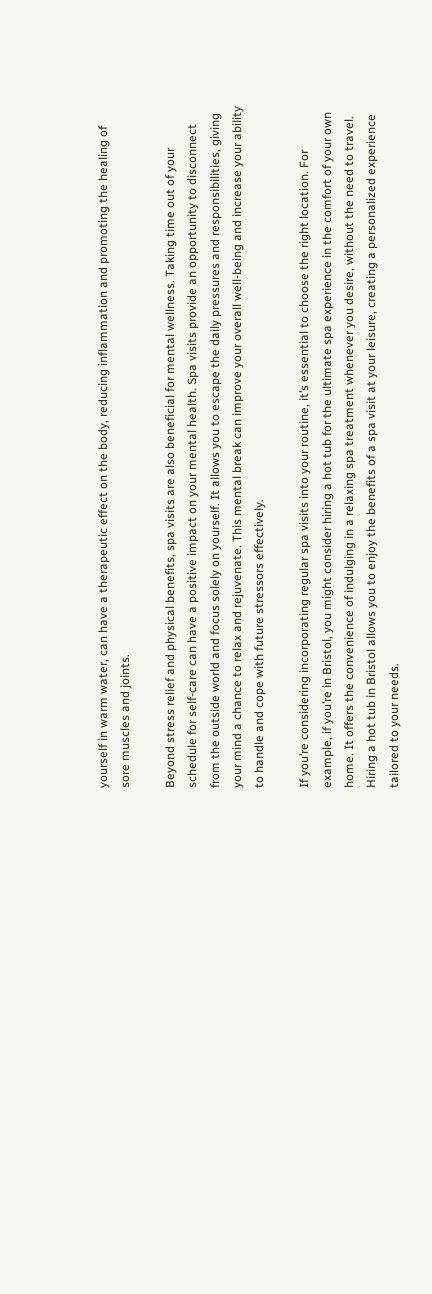yourself in warm water, can have a therapeutic effect on the body, reducing inflammation and promoting the healing of sore muscles and joints.

Beyond stress relief and physical benefits, spa visits are also beneficial for mental wellness. Taking time out of your schedule for self-care can have a positive impact on your mental health. Spa visits provide an opportunity to disconnect from the outside world and focus solely on yourself. It allows you to escape the daily pressures and responsibilities, giving your mind a chance to relax and rejuvenate. This mental break can improve your overall well-being and increase your ability to handle and cope with future stressors effectively.

If you’re considering incorporating regular spa visits into your routine, it’s essential to choose the right location. For example, if you’re in Bristol, you might consider hiring a hot tub for the ultimate spa experience in the comfort of your own home. It offers the convenience of indulging in a relaxing spa treatment whenever you desire, without the need to travel. Hiring a hot tub in Bristol allows you to enjoy the benefits of a spa visit at your leisure, creating a personalized experience tailored to your needs.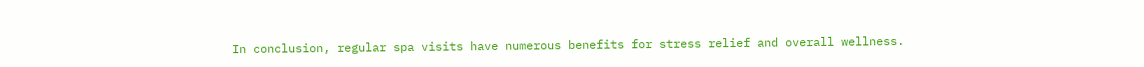In conclusion, regular spa visits have numerous benefits for stress relief and overall wellness.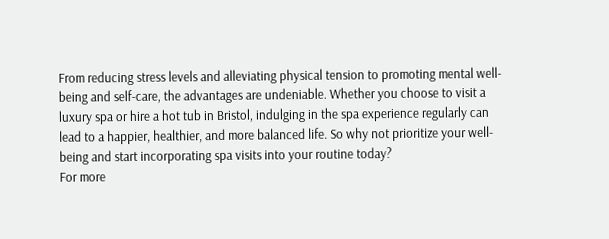From reducing stress levels and alleviating physical tension to promoting mental well-being and self-care, the advantages are undeniable. Whether you choose to visit a luxury spa or hire a hot tub in Bristol, indulging in the spa experience regularly can lead to a happier, healthier, and more balanced life. So why not prioritize your well-being and start incorporating spa visits into your routine today?
For more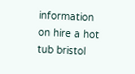information on hire a hot tub bristol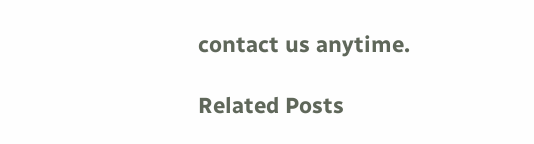contact us anytime.

Related Posts